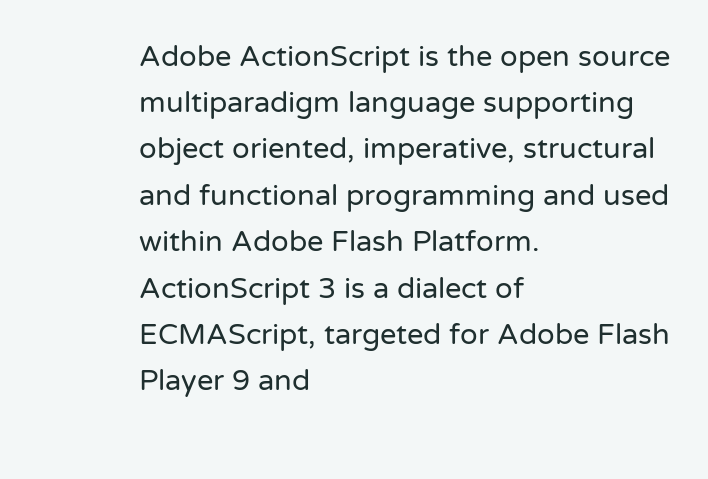Adobe ActionScript is the open source multiparadigm language supporting object oriented, imperative, structural and functional programming and used within Adobe Flash Platform. ActionScript 3 is a dialect of ECMAScript, targeted for Adobe Flash Player 9 and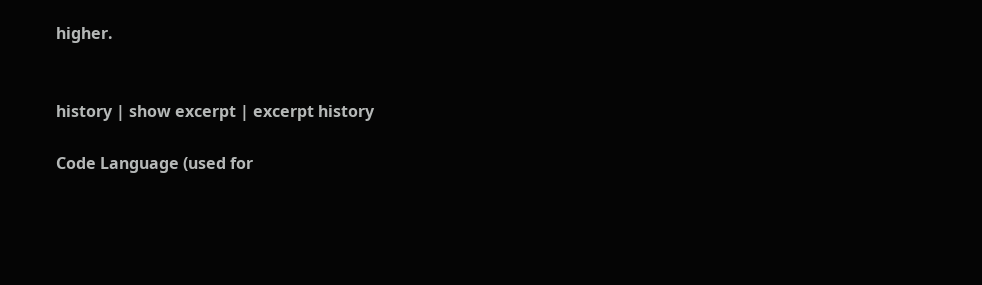higher.


history | show excerpt | excerpt history

Code Language (used for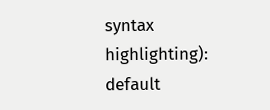syntax highlighting): default